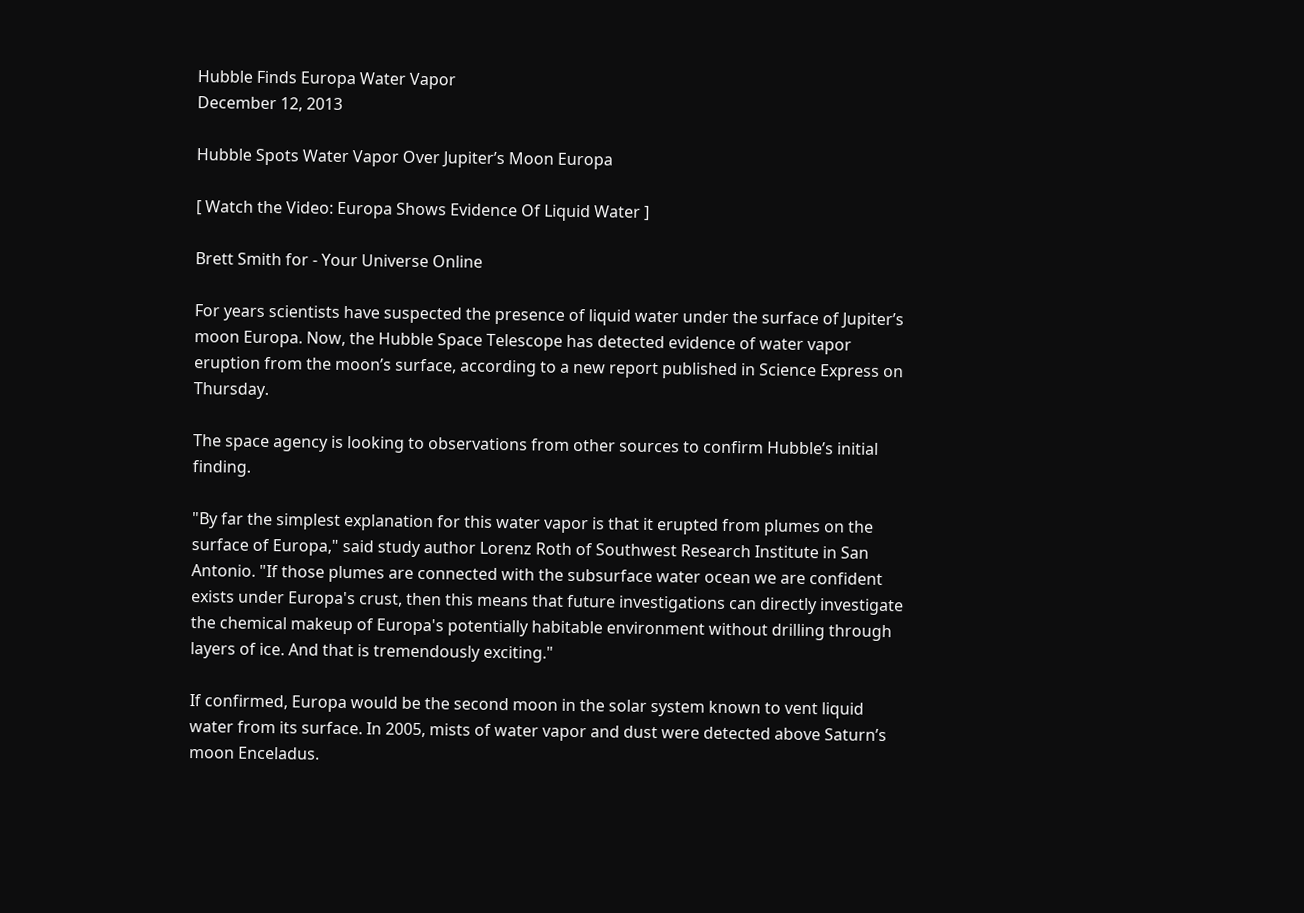Hubble Finds Europa Water Vapor
December 12, 2013

Hubble Spots Water Vapor Over Jupiter’s Moon Europa

[ Watch the Video: Europa Shows Evidence Of Liquid Water ]

Brett Smith for - Your Universe Online

For years scientists have suspected the presence of liquid water under the surface of Jupiter’s moon Europa. Now, the Hubble Space Telescope has detected evidence of water vapor eruption from the moon’s surface, according to a new report published in Science Express on Thursday.

The space agency is looking to observations from other sources to confirm Hubble’s initial finding.

"By far the simplest explanation for this water vapor is that it erupted from plumes on the surface of Europa," said study author Lorenz Roth of Southwest Research Institute in San Antonio. "If those plumes are connected with the subsurface water ocean we are confident exists under Europa's crust, then this means that future investigations can directly investigate the chemical makeup of Europa's potentially habitable environment without drilling through layers of ice. And that is tremendously exciting."

If confirmed, Europa would be the second moon in the solar system known to vent liquid water from its surface. In 2005, mists of water vapor and dust were detected above Saturn’s moon Enceladus.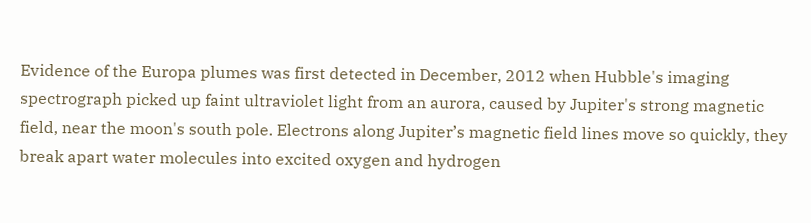Evidence of the Europa plumes was first detected in December, 2012 when Hubble's imaging spectrograph picked up faint ultraviolet light from an aurora, caused by Jupiter's strong magnetic field, near the moon's south pole. Electrons along Jupiter’s magnetic field lines move so quickly, they break apart water molecules into excited oxygen and hydrogen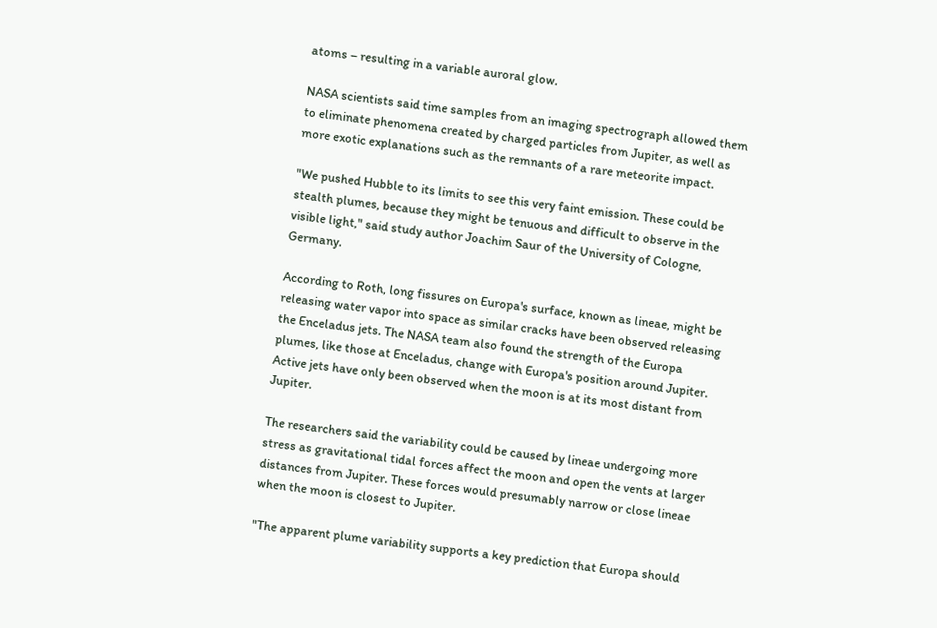atoms – resulting in a variable auroral glow.

NASA scientists said time samples from an imaging spectrograph allowed them to eliminate phenomena created by charged particles from Jupiter, as well as more exotic explanations such as the remnants of a rare meteorite impact.

"We pushed Hubble to its limits to see this very faint emission. These could be stealth plumes, because they might be tenuous and difficult to observe in the visible light," said study author Joachim Saur of the University of Cologne, Germany.

According to Roth, long fissures on Europa's surface, known as lineae, might be releasing water vapor into space as similar cracks have been observed releasing the Enceladus jets. The NASA team also found the strength of the Europa plumes, like those at Enceladus, change with Europa's position around Jupiter. Active jets have only been observed when the moon is at its most distant from Jupiter.

The researchers said the variability could be caused by lineae undergoing more stress as gravitational tidal forces affect the moon and open the vents at larger distances from Jupiter. These forces would presumably narrow or close lineae when the moon is closest to Jupiter.

"The apparent plume variability supports a key prediction that Europa should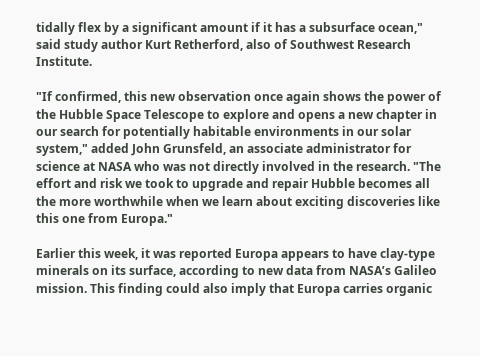tidally flex by a significant amount if it has a subsurface ocean," said study author Kurt Retherford, also of Southwest Research Institute.

"If confirmed, this new observation once again shows the power of the Hubble Space Telescope to explore and opens a new chapter in our search for potentially habitable environments in our solar system," added John Grunsfeld, an associate administrator for science at NASA who was not directly involved in the research. "The effort and risk we took to upgrade and repair Hubble becomes all the more worthwhile when we learn about exciting discoveries like this one from Europa."

Earlier this week, it was reported Europa appears to have clay-type minerals on its surface, according to new data from NASA’s Galileo mission. This finding could also imply that Europa carries organic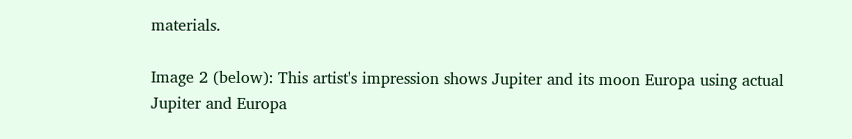materials.

Image 2 (below): This artist's impression shows Jupiter and its moon Europa using actual Jupiter and Europa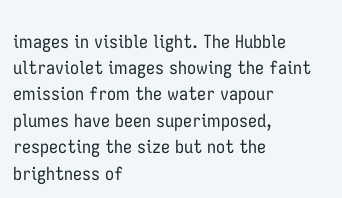images in visible light. The Hubble ultraviolet images showing the faint emission from the water vapour plumes have been superimposed, respecting the size but not the brightness of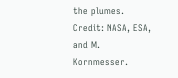the plumes. Credit: NASA, ESA, and M. Kornmesser.